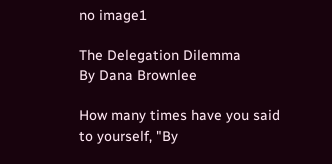no image1

The Delegation Dilemma
By Dana Brownlee

How many times have you said to yourself, "By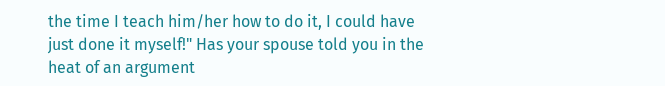the time I teach him/her how to do it, I could have just done it myself!" Has your spouse told you in the heat of an argument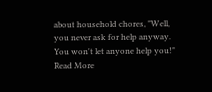about household chores, "Well, you never ask for help anyway. You won't let anyone help you!"   Read More